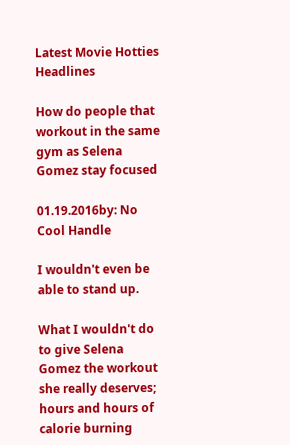Latest Movie Hotties Headlines

How do people that workout in the same gym as Selena Gomez stay focused

01.19.2016by: No Cool Handle

I wouldn't even be able to stand up.

What I wouldn't do to give Selena Gomez the workout she really deserves; hours and hours of calorie burning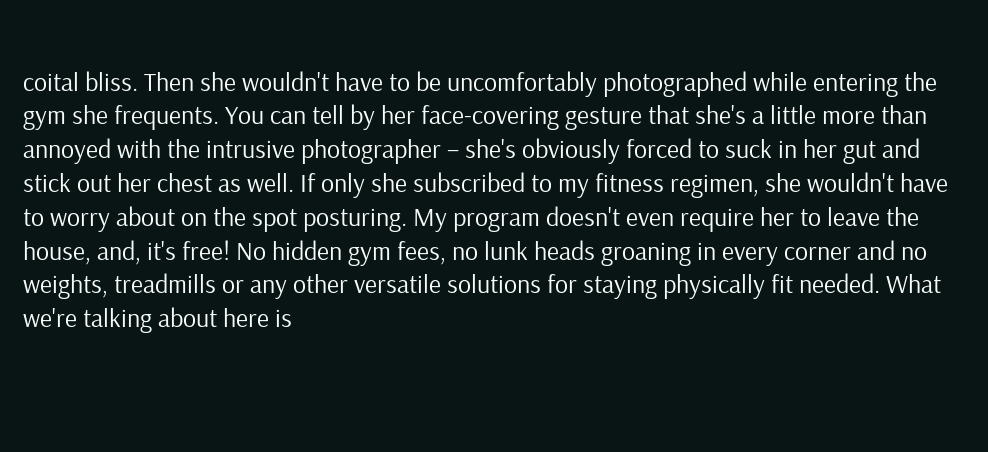coital bliss. Then she wouldn't have to be uncomfortably photographed while entering the gym she frequents. You can tell by her face-covering gesture that she's a little more than annoyed with the intrusive photographer – she's obviously forced to suck in her gut and stick out her chest as well. If only she subscribed to my fitness regimen, she wouldn't have to worry about on the spot posturing. My program doesn't even require her to leave the house, and, it's free! No hidden gym fees, no lunk heads groaning in every corner and no weights, treadmills or any other versatile solutions for staying physically fit needed. What we're talking about here is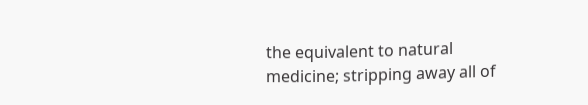the equivalent to natural medicine; stripping away all of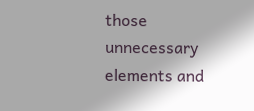those unnecessary elements and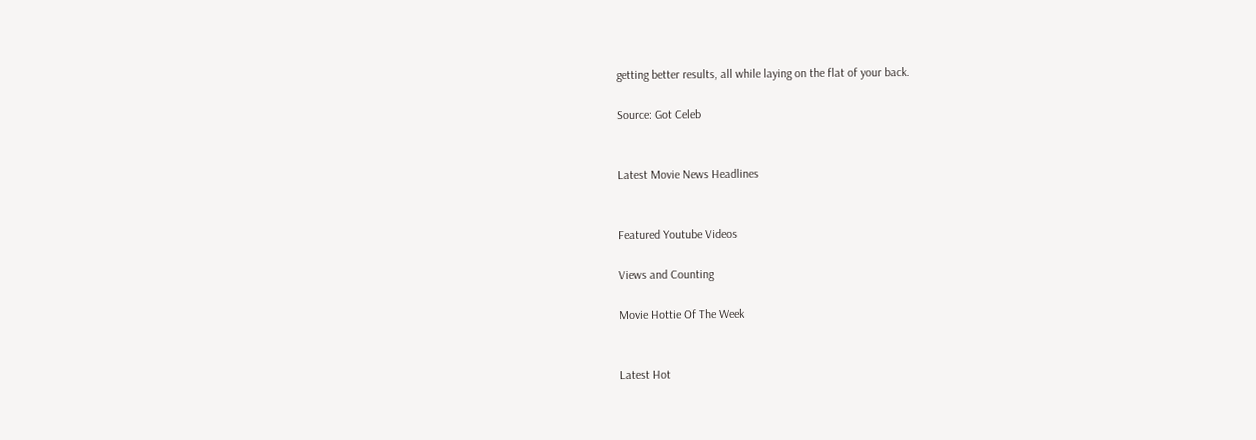getting better results, all while laying on the flat of your back.

Source: Got Celeb


Latest Movie News Headlines


Featured Youtube Videos

Views and Counting

Movie Hottie Of The Week


Latest Hot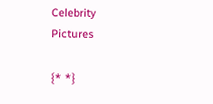Celebrity Pictures

{* *}